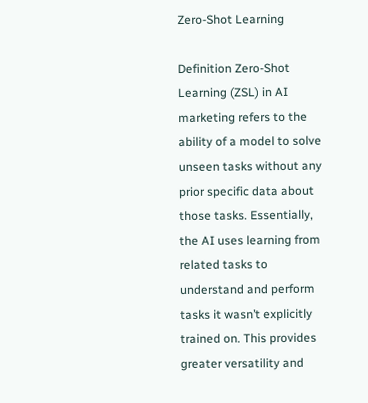Zero-Shot Learning

Definition Zero-Shot Learning (ZSL) in AI marketing refers to the ability of a model to solve unseen tasks without any prior specific data about those tasks. Essentially, the AI uses learning from related tasks to understand and perform tasks it wasn’t explicitly trained on. This provides greater versatility and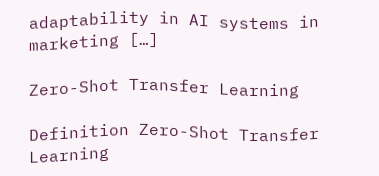adaptability in AI systems in marketing […]

Zero-Shot Transfer Learning

Definition Zero-Shot Transfer Learning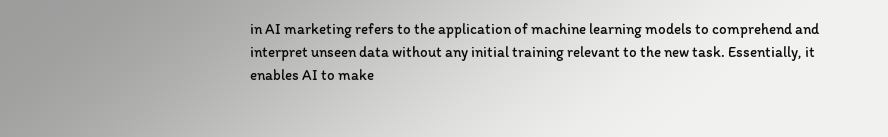in AI marketing refers to the application of machine learning models to comprehend and interpret unseen data without any initial training relevant to the new task. Essentially, it enables AI to make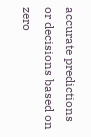accurate predictions or decisions based on zero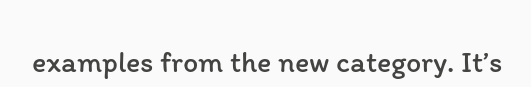examples from the new category. It’s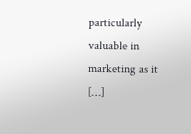particularly valuable in marketing as it […]